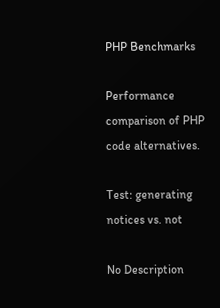PHP Benchmarks

Performance comparison of PHP code alternatives.

Test: generating notices vs. not

No Description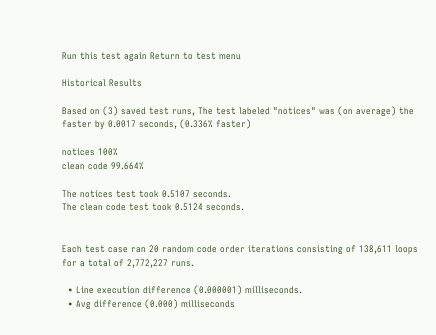Run this test again Return to test menu

Historical Results

Based on (3) saved test runs, The test labeled "notices" was (on average) the faster by 0.0017 seconds, (0.336% faster)

notices 100%
clean code 99.664%

The notices test took 0.5107 seconds.
The clean code test took 0.5124 seconds.


Each test case ran 20 random code order iterations consisting of 138,611 loops for a total of 2,772,227 runs.

  • Line execution difference (0.000001) milliseconds.
  • Avg difference (0.000) milliseconds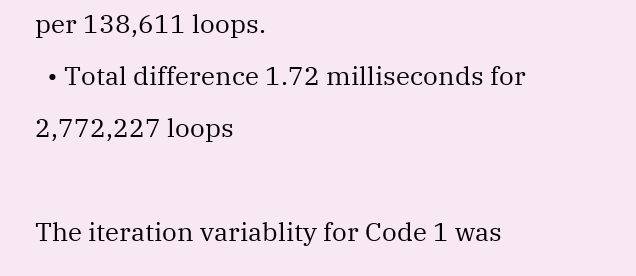per 138,611 loops.
  • Total difference 1.72 milliseconds for 2,772,227 loops

The iteration variablity for Code 1 was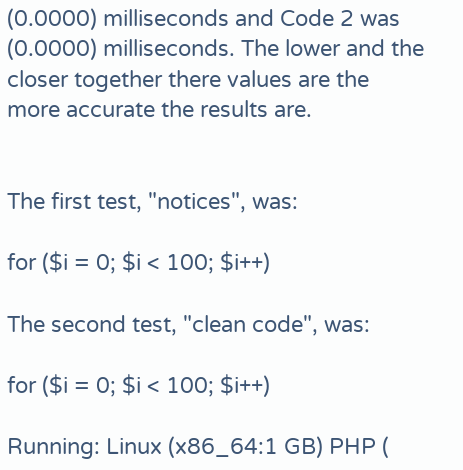(0.0000) milliseconds and Code 2 was (0.0000) milliseconds. The lower and the closer together there values are the more accurate the results are.


The first test, "notices", was:

for ($i = 0; $i < 100; $i++)

The second test, "clean code", was:

for ($i = 0; $i < 100; $i++)

Running: Linux (x86_64:1 GB) PHP (